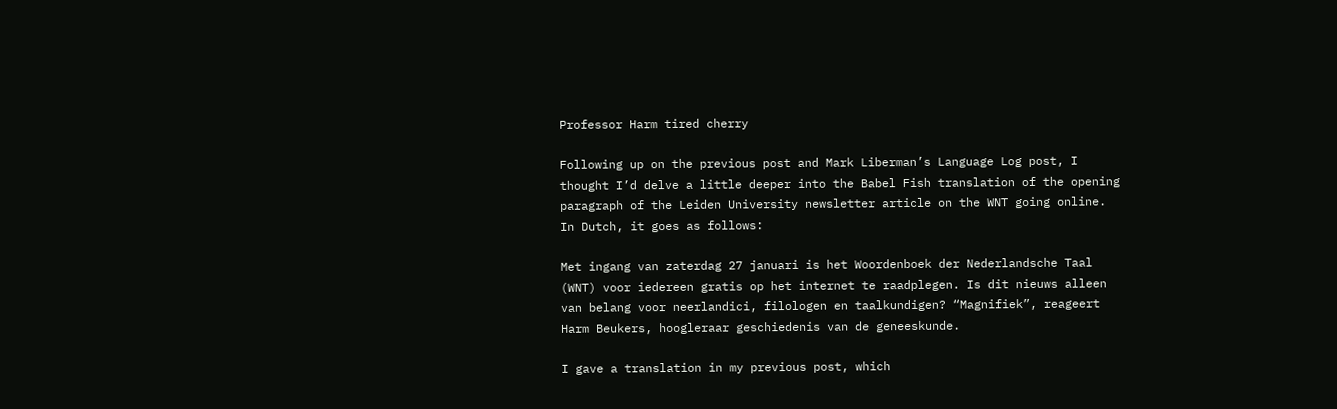Professor Harm tired cherry

Following up on the previous post and Mark Liberman’s Language Log post, I thought I’d delve a little deeper into the Babel Fish translation of the opening paragraph of the Leiden University newsletter article on the WNT going online. In Dutch, it goes as follows:

Met ingang van zaterdag 27 januari is het Woordenboek der Nederlandsche Taal (WNT) voor iedereen gratis op het internet te raadplegen. Is dit nieuws alleen van belang voor neerlandici, filologen en taalkundigen? “Magnifiek”, reageert Harm Beukers, hoogleraar geschiedenis van de geneeskunde.

I gave a translation in my previous post, which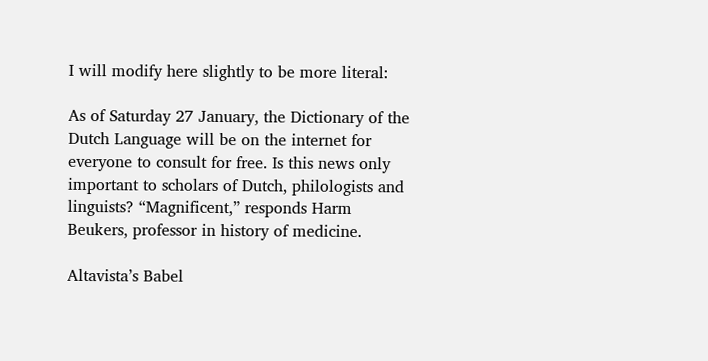I will modify here slightly to be more literal:

As of Saturday 27 January, the Dictionary of the Dutch Language will be on the internet for everyone to consult for free. Is this news only important to scholars of Dutch, philologists and linguists? “Magnificent,” responds Harm Beukers, professor in history of medicine.

Altavista’s Babel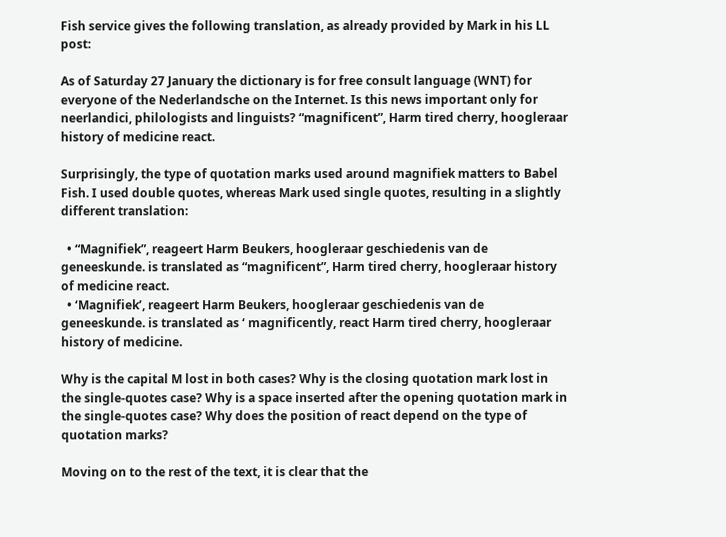Fish service gives the following translation, as already provided by Mark in his LL post:

As of Saturday 27 January the dictionary is for free consult language (WNT) for everyone of the Nederlandsche on the Internet. Is this news important only for neerlandici, philologists and linguists? “magnificent”, Harm tired cherry, hoogleraar history of medicine react.

Surprisingly, the type of quotation marks used around magnifiek matters to Babel Fish. I used double quotes, whereas Mark used single quotes, resulting in a slightly different translation:

  • “Magnifiek”, reageert Harm Beukers, hoogleraar geschiedenis van de geneeskunde. is translated as “magnificent”, Harm tired cherry, hoogleraar history of medicine react.
  • ‘Magnifiek’, reageert Harm Beukers, hoogleraar geschiedenis van de geneeskunde. is translated as ‘ magnificently, react Harm tired cherry, hoogleraar history of medicine.

Why is the capital M lost in both cases? Why is the closing quotation mark lost in the single-quotes case? Why is a space inserted after the opening quotation mark in the single-quotes case? Why does the position of react depend on the type of quotation marks?

Moving on to the rest of the text, it is clear that the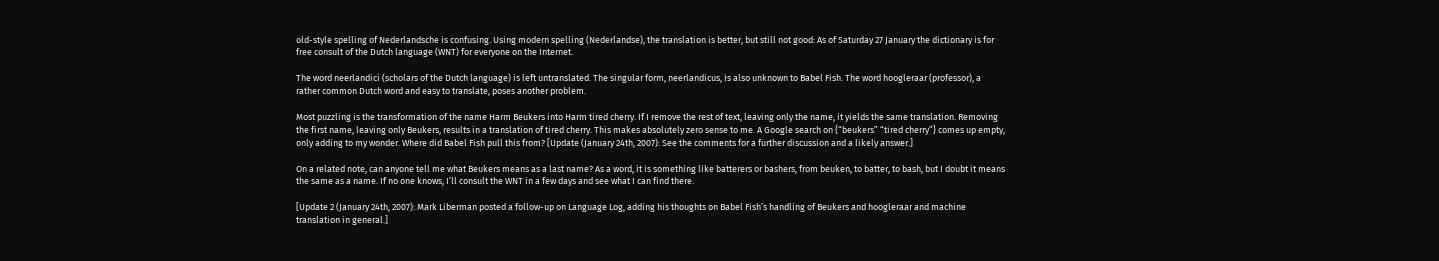old-style spelling of Nederlandsche is confusing. Using modern spelling (Nederlandse), the translation is better, but still not good: As of Saturday 27 January the dictionary is for free consult of the Dutch language (WNT) for everyone on the Internet.

The word neerlandici (scholars of the Dutch language) is left untranslated. The singular form, neerlandicus, is also unknown to Babel Fish. The word hoogleraar (professor), a rather common Dutch word and easy to translate, poses another problem.

Most puzzling is the transformation of the name Harm Beukers into Harm tired cherry. If I remove the rest of text, leaving only the name, it yields the same translation. Removing the first name, leaving only Beukers, results in a translation of tired cherry. This makes absolutely zero sense to me. A Google search on {“beukers” “tired cherry”} comes up empty, only adding to my wonder. Where did Babel Fish pull this from? [Update (January 24th, 2007): See the comments for a further discussion and a likely answer.]

On a related note, can anyone tell me what Beukers means as a last name? As a word, it is something like batterers or bashers, from beuken, to batter, to bash, but I doubt it means the same as a name. If no one knows, I’ll consult the WNT in a few days and see what I can find there.

[Update 2 (January 24th, 2007): Mark Liberman posted a follow-up on Language Log, adding his thoughts on Babel Fish’s handling of Beukers and hoogleraar and machine translation in general.]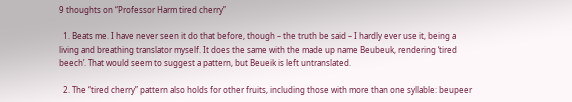9 thoughts on “Professor Harm tired cherry”

  1. Beats me. I have never seen it do that before, though – the truth be said – I hardly ever use it, being a living and breathing translator myself. It does the same with the made up name Beubeuk, rendering ‘tired beech’. That would seem to suggest a pattern, but Beueik is left untranslated.

  2. The “tired cherry” pattern also holds for other fruits, including those with more than one syllable: beupeer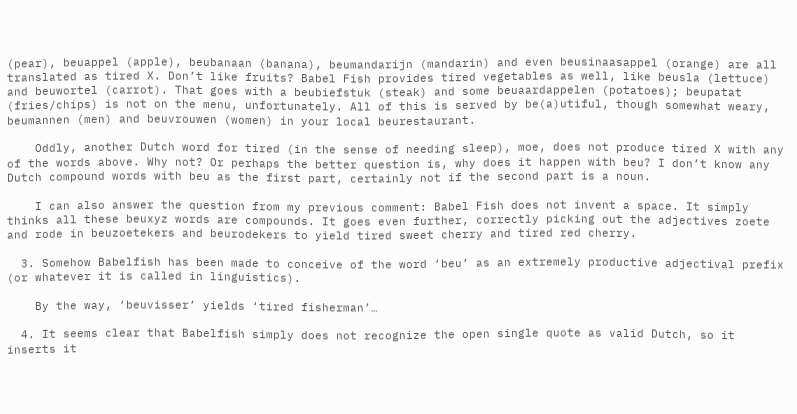(pear), beuappel (apple), beubanaan (banana), beumandarijn (mandarin) and even beusinaasappel (orange) are all translated as tired X. Don’t like fruits? Babel Fish provides tired vegetables as well, like beusla (lettuce) and beuwortel (carrot). That goes with a beubiefstuk (steak) and some beuaardappelen (potatoes); beupatat (fries/chips) is not on the menu, unfortunately. All of this is served by be(a)utiful, though somewhat weary, beumannen (men) and beuvrouwen (women) in your local beurestaurant.

    Oddly, another Dutch word for tired (in the sense of needing sleep), moe, does not produce tired X with any of the words above. Why not? Or perhaps the better question is, why does it happen with beu? I don’t know any Dutch compound words with beu as the first part, certainly not if the second part is a noun.

    I can also answer the question from my previous comment: Babel Fish does not invent a space. It simply thinks all these beuxyz words are compounds. It goes even further, correctly picking out the adjectives zoete and rode in beuzoetekers and beurodekers to yield tired sweet cherry and tired red cherry.

  3. Somehow Babelfish has been made to conceive of the word ‘beu’ as an extremely productive adjectival prefix (or whatever it is called in linguistics).

    By the way, ‘beuvisser’ yields ‘tired fisherman’…

  4. It seems clear that Babelfish simply does not recognize the open single quote as valid Dutch, so it inserts it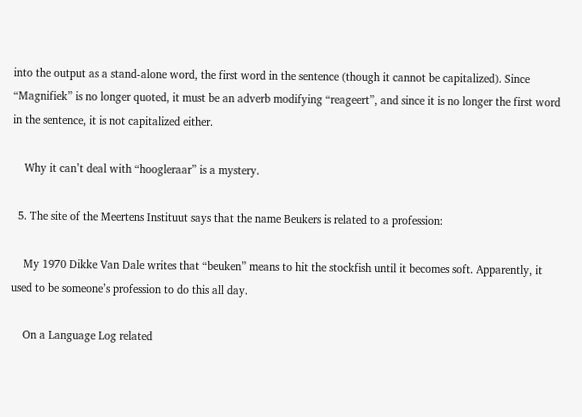into the output as a stand-alone word, the first word in the sentence (though it cannot be capitalized). Since “Magnifiek” is no longer quoted, it must be an adverb modifying “reageert”, and since it is no longer the first word in the sentence, it is not capitalized either.

    Why it can’t deal with “hoogleraar” is a mystery.

  5. The site of the Meertens Instituut says that the name Beukers is related to a profession:

    My 1970 Dikke Van Dale writes that “beuken” means to hit the stockfish until it becomes soft. Apparently, it used to be someone’s profession to do this all day.

    On a Language Log related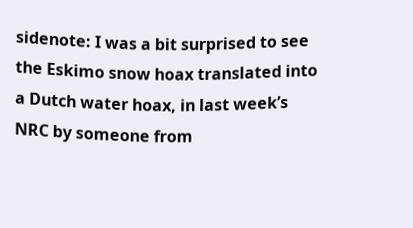sidenote: I was a bit surprised to see the Eskimo snow hoax translated into a Dutch water hoax, in last week’s NRC by someone from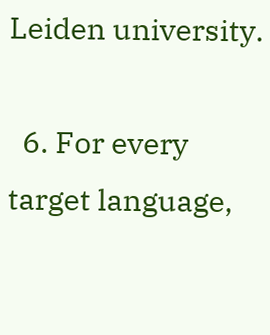Leiden university.

  6. For every target language,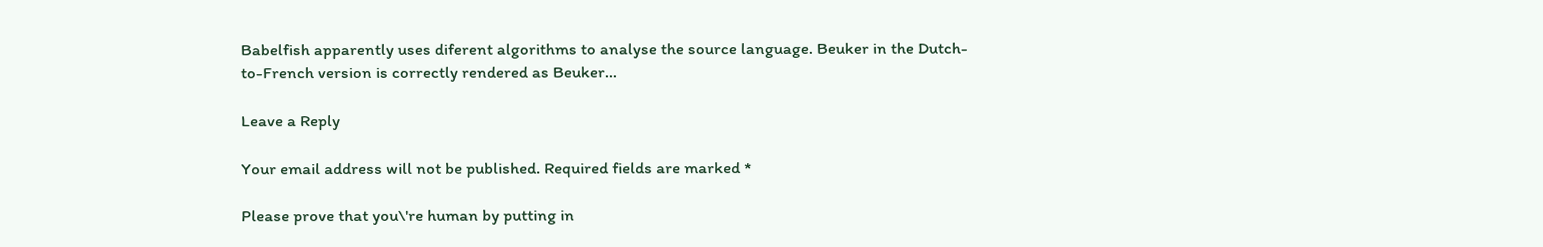Babelfish apparently uses diferent algorithms to analyse the source language. Beuker in the Dutch-to-French version is correctly rendered as Beuker…

Leave a Reply

Your email address will not be published. Required fields are marked *

Please prove that you\'re human by putting in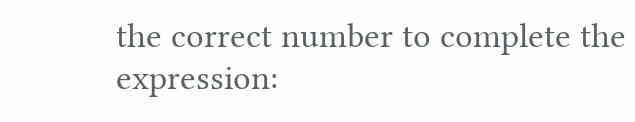the correct number to complete the expression: